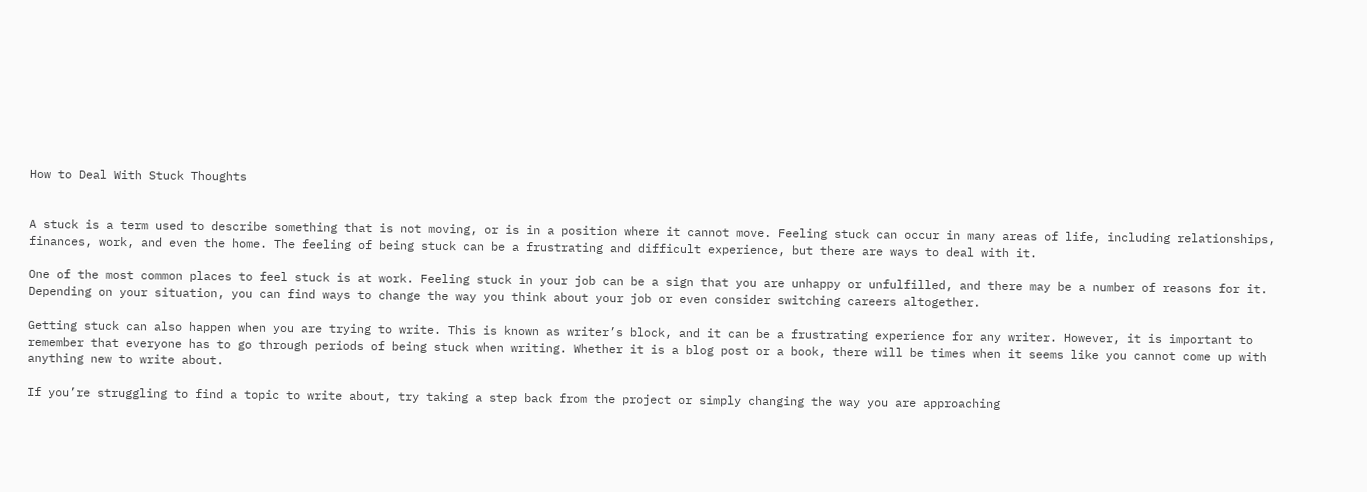How to Deal With Stuck Thoughts


A stuck is a term used to describe something that is not moving, or is in a position where it cannot move. Feeling stuck can occur in many areas of life, including relationships, finances, work, and even the home. The feeling of being stuck can be a frustrating and difficult experience, but there are ways to deal with it.

One of the most common places to feel stuck is at work. Feeling stuck in your job can be a sign that you are unhappy or unfulfilled, and there may be a number of reasons for it. Depending on your situation, you can find ways to change the way you think about your job or even consider switching careers altogether.

Getting stuck can also happen when you are trying to write. This is known as writer’s block, and it can be a frustrating experience for any writer. However, it is important to remember that everyone has to go through periods of being stuck when writing. Whether it is a blog post or a book, there will be times when it seems like you cannot come up with anything new to write about.

If you’re struggling to find a topic to write about, try taking a step back from the project or simply changing the way you are approaching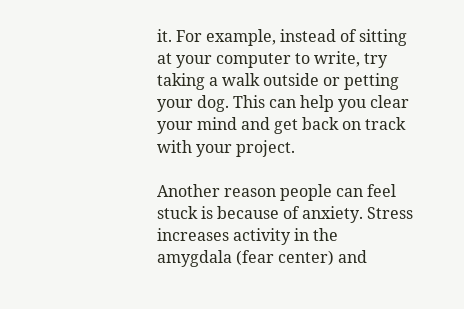it. For example, instead of sitting at your computer to write, try taking a walk outside or petting your dog. This can help you clear your mind and get back on track with your project.

Another reason people can feel stuck is because of anxiety. Stress increases activity in the amygdala (fear center) and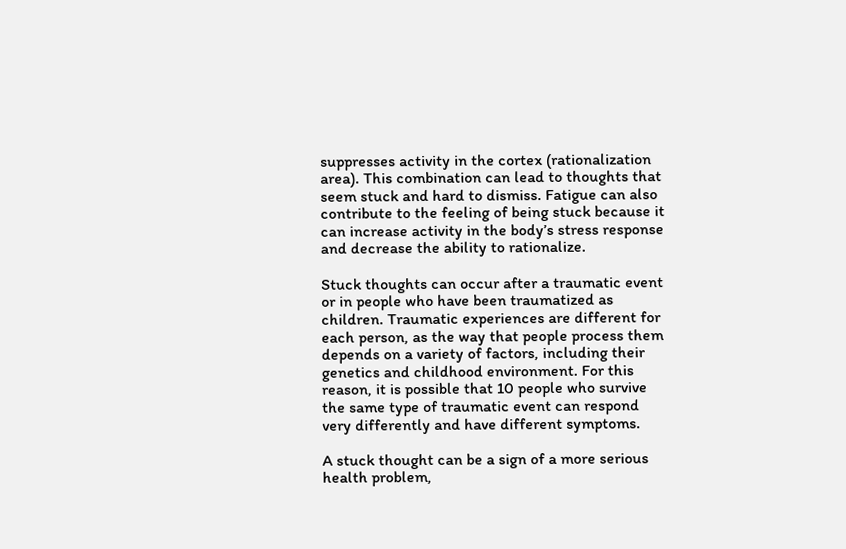suppresses activity in the cortex (rationalization area). This combination can lead to thoughts that seem stuck and hard to dismiss. Fatigue can also contribute to the feeling of being stuck because it can increase activity in the body’s stress response and decrease the ability to rationalize.

Stuck thoughts can occur after a traumatic event or in people who have been traumatized as children. Traumatic experiences are different for each person, as the way that people process them depends on a variety of factors, including their genetics and childhood environment. For this reason, it is possible that 10 people who survive the same type of traumatic event can respond very differently and have different symptoms.

A stuck thought can be a sign of a more serious health problem,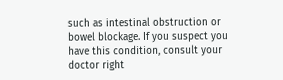such as intestinal obstruction or bowel blockage. If you suspect you have this condition, consult your doctor right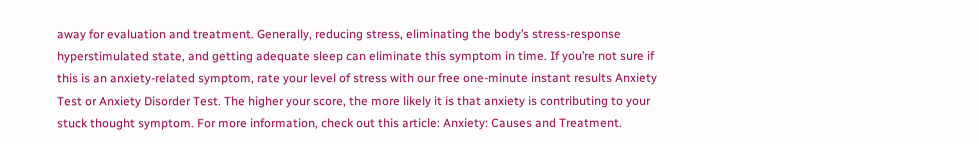away for evaluation and treatment. Generally, reducing stress, eliminating the body’s stress-response hyperstimulated state, and getting adequate sleep can eliminate this symptom in time. If you’re not sure if this is an anxiety-related symptom, rate your level of stress with our free one-minute instant results Anxiety Test or Anxiety Disorder Test. The higher your score, the more likely it is that anxiety is contributing to your stuck thought symptom. For more information, check out this article: Anxiety: Causes and Treatment.